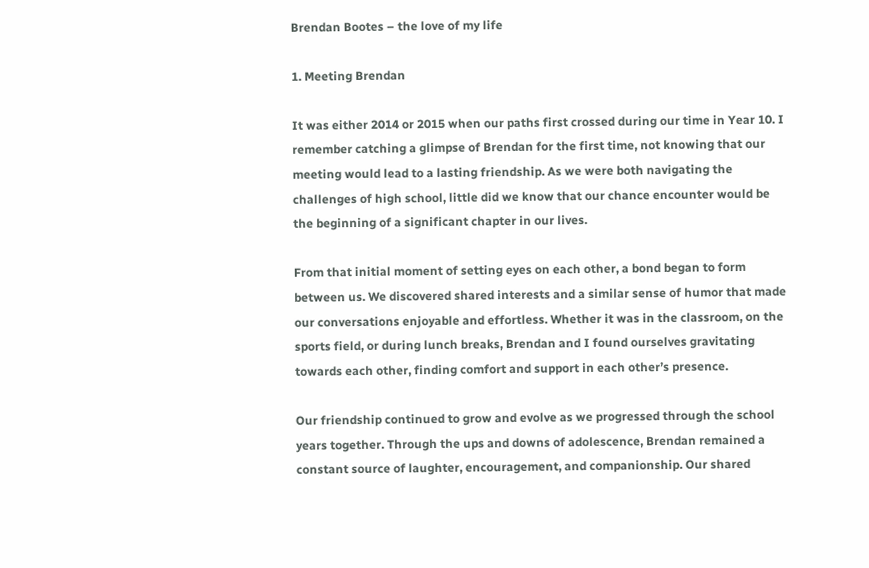Brendan Bootes – the love of my life

1. Meeting Brendan

It was either 2014 or 2015 when our paths first crossed during our time in Year 10. I remember catching a glimpse of Brendan for the first time, not knowing that our meeting would lead to a lasting friendship. As we were both navigating the challenges of high school, little did we know that our chance encounter would be the beginning of a significant chapter in our lives.

From that initial moment of setting eyes on each other, a bond began to form between us. We discovered shared interests and a similar sense of humor that made our conversations enjoyable and effortless. Whether it was in the classroom, on the sports field, or during lunch breaks, Brendan and I found ourselves gravitating towards each other, finding comfort and support in each other’s presence.

Our friendship continued to grow and evolve as we progressed through the school years together. Through the ups and downs of adolescence, Brendan remained a constant source of laughter, encouragement, and companionship. Our shared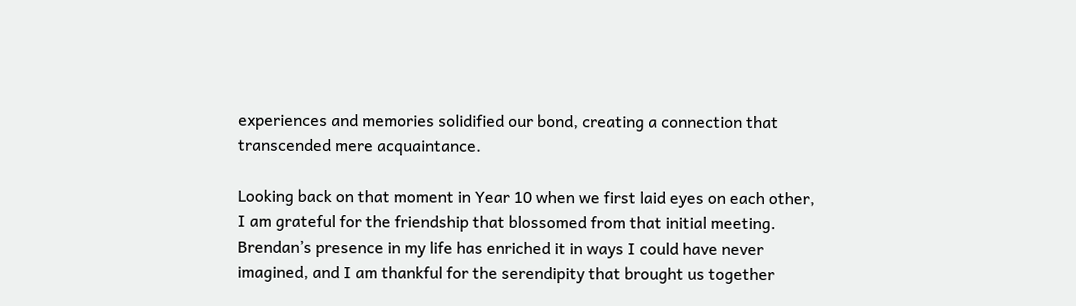experiences and memories solidified our bond, creating a connection that transcended mere acquaintance.

Looking back on that moment in Year 10 when we first laid eyes on each other, I am grateful for the friendship that blossomed from that initial meeting. Brendan’s presence in my life has enriched it in ways I could have never imagined, and I am thankful for the serendipity that brought us together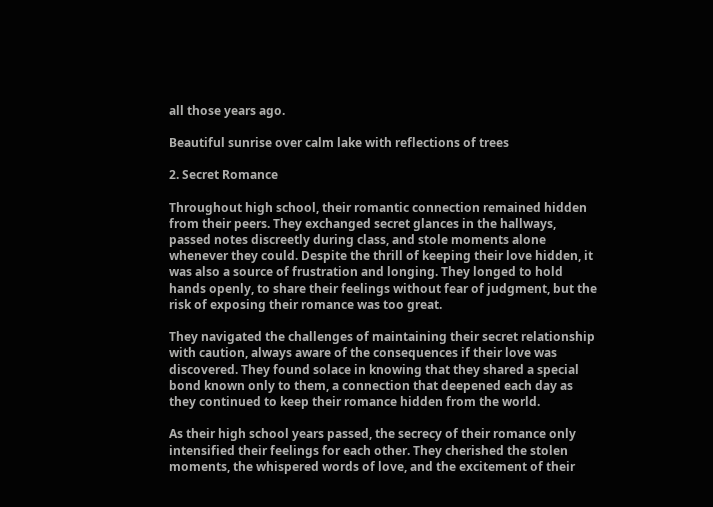all those years ago.

Beautiful sunrise over calm lake with reflections of trees

2. Secret Romance

Throughout high school, their romantic connection remained hidden from their peers. They exchanged secret glances in the hallways, passed notes discreetly during class, and stole moments alone whenever they could. Despite the thrill of keeping their love hidden, it was also a source of frustration and longing. They longed to hold hands openly, to share their feelings without fear of judgment, but the risk of exposing their romance was too great.

They navigated the challenges of maintaining their secret relationship with caution, always aware of the consequences if their love was discovered. They found solace in knowing that they shared a special bond known only to them, a connection that deepened each day as they continued to keep their romance hidden from the world.

As their high school years passed, the secrecy of their romance only intensified their feelings for each other. They cherished the stolen moments, the whispered words of love, and the excitement of their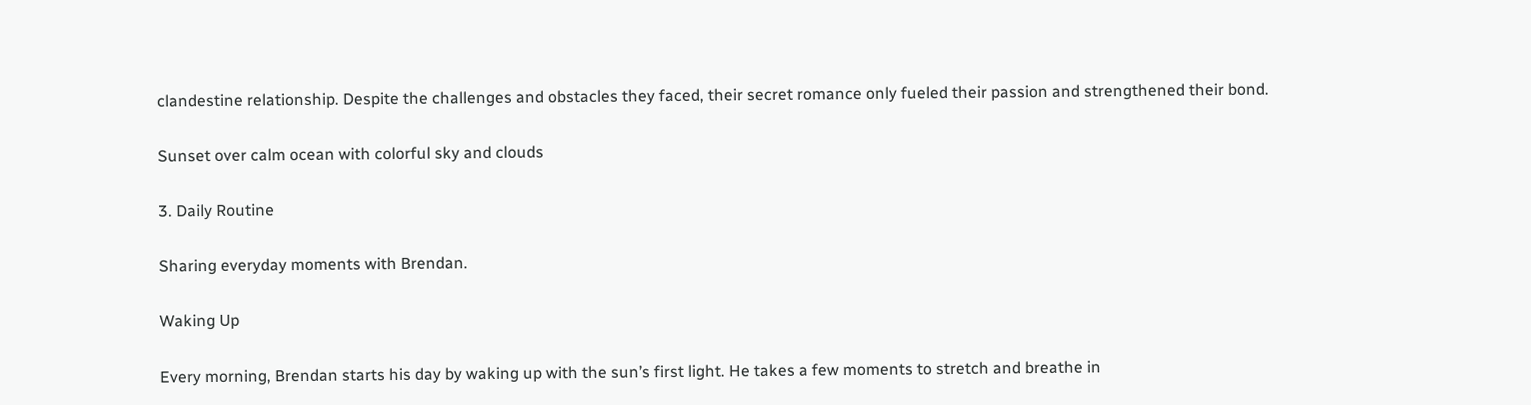clandestine relationship. Despite the challenges and obstacles they faced, their secret romance only fueled their passion and strengthened their bond.

Sunset over calm ocean with colorful sky and clouds

3. Daily Routine

Sharing everyday moments with Brendan.

Waking Up

Every morning, Brendan starts his day by waking up with the sun’s first light. He takes a few moments to stretch and breathe in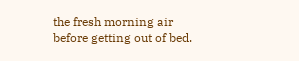the fresh morning air before getting out of bed.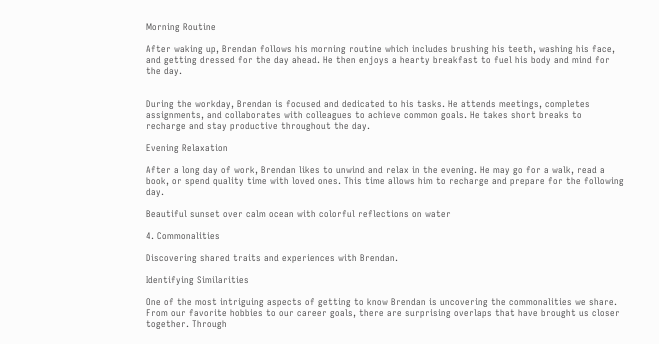Morning Routine

After waking up, Brendan follows his morning routine which includes brushing his teeth, washing his face, and getting dressed for the day ahead. He then enjoys a hearty breakfast to fuel his body and mind for the day.


During the workday, Brendan is focused and dedicated to his tasks. He attends meetings, completes assignments, and collaborates with colleagues to achieve common goals. He takes short breaks to recharge and stay productive throughout the day.

Evening Relaxation

After a long day of work, Brendan likes to unwind and relax in the evening. He may go for a walk, read a book, or spend quality time with loved ones. This time allows him to recharge and prepare for the following day.

Beautiful sunset over calm ocean with colorful reflections on water

4. Commonalities

Discovering shared traits and experiences with Brendan.

Identifying Similarities

One of the most intriguing aspects of getting to know Brendan is uncovering the commonalities we share. From our favorite hobbies to our career goals, there are surprising overlaps that have brought us closer together. Through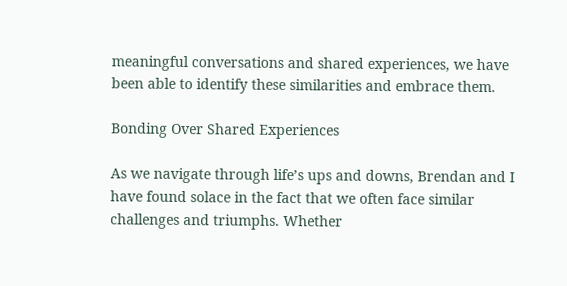meaningful conversations and shared experiences, we have been able to identify these similarities and embrace them.

Bonding Over Shared Experiences

As we navigate through life’s ups and downs, Brendan and I have found solace in the fact that we often face similar challenges and triumphs. Whether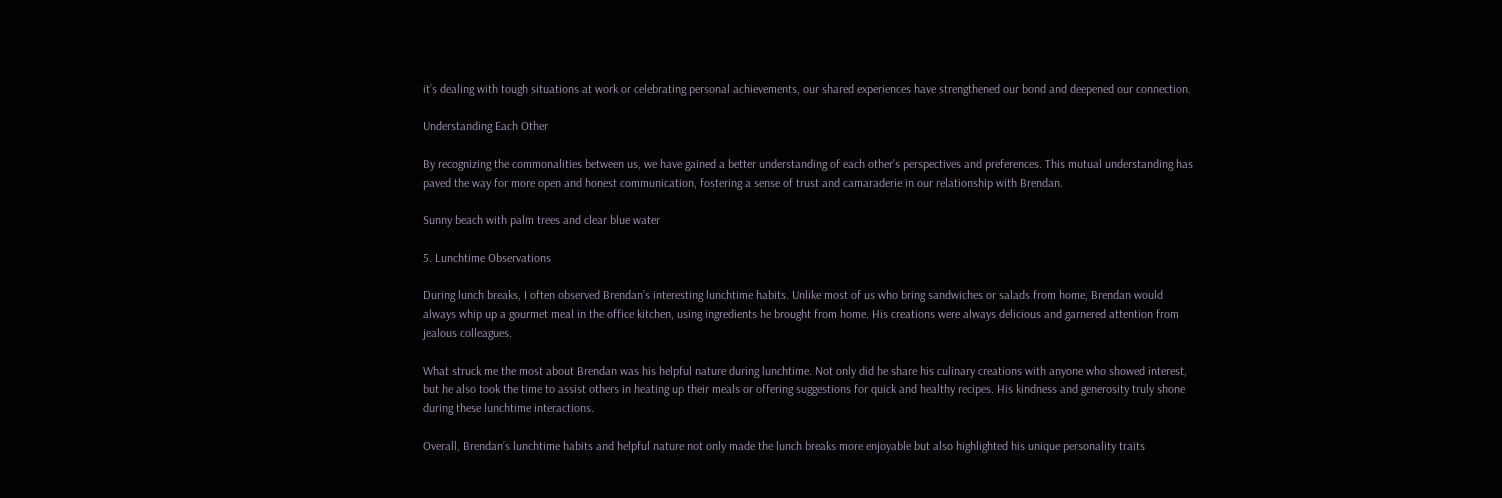it’s dealing with tough situations at work or celebrating personal achievements, our shared experiences have strengthened our bond and deepened our connection.

Understanding Each Other

By recognizing the commonalities between us, we have gained a better understanding of each other’s perspectives and preferences. This mutual understanding has paved the way for more open and honest communication, fostering a sense of trust and camaraderie in our relationship with Brendan.

Sunny beach with palm trees and clear blue water

5. Lunchtime Observations

During lunch breaks, I often observed Brendan’s interesting lunchtime habits. Unlike most of us who bring sandwiches or salads from home, Brendan would always whip up a gourmet meal in the office kitchen, using ingredients he brought from home. His creations were always delicious and garnered attention from jealous colleagues.

What struck me the most about Brendan was his helpful nature during lunchtime. Not only did he share his culinary creations with anyone who showed interest, but he also took the time to assist others in heating up their meals or offering suggestions for quick and healthy recipes. His kindness and generosity truly shone during these lunchtime interactions.

Overall, Brendan’s lunchtime habits and helpful nature not only made the lunch breaks more enjoyable but also highlighted his unique personality traits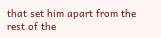that set him apart from the rest of the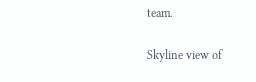team.

Skyline view of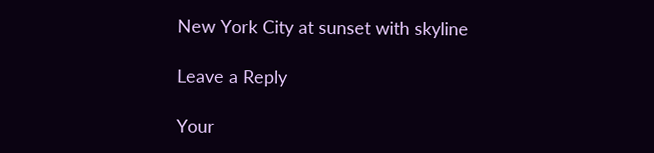New York City at sunset with skyline

Leave a Reply

Your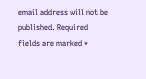email address will not be published. Required fields are marked *